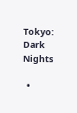Tokyo: Dark Nights

  •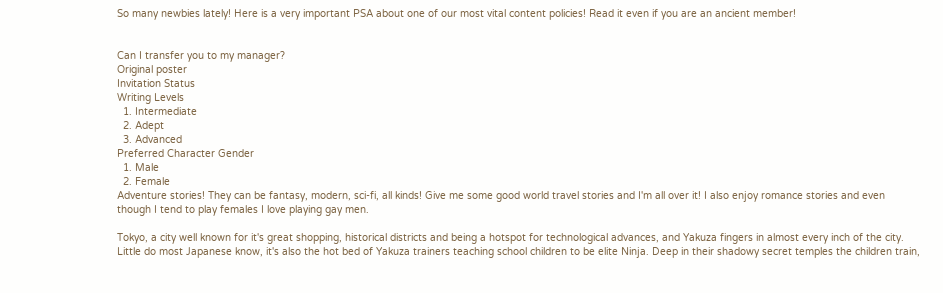So many newbies lately! Here is a very important PSA about one of our most vital content policies! Read it even if you are an ancient member!


Can I transfer you to my manager?
Original poster
Invitation Status
Writing Levels
  1. Intermediate
  2. Adept
  3. Advanced
Preferred Character Gender
  1. Male
  2. Female
Adventure stories! They can be fantasy, modern, sci-fi, all kinds! Give me some good world travel stories and I'm all over it! I also enjoy romance stories and even though I tend to play females I love playing gay men.

Tokyo, a city well known for it's great shopping, historical districts and being a hotspot for technological advances, and Yakuza fingers in almost every inch of the city. Little do most Japanese know, it's also the hot bed of Yakuza trainers teaching school children to be elite Ninja. Deep in their shadowy secret temples the children train,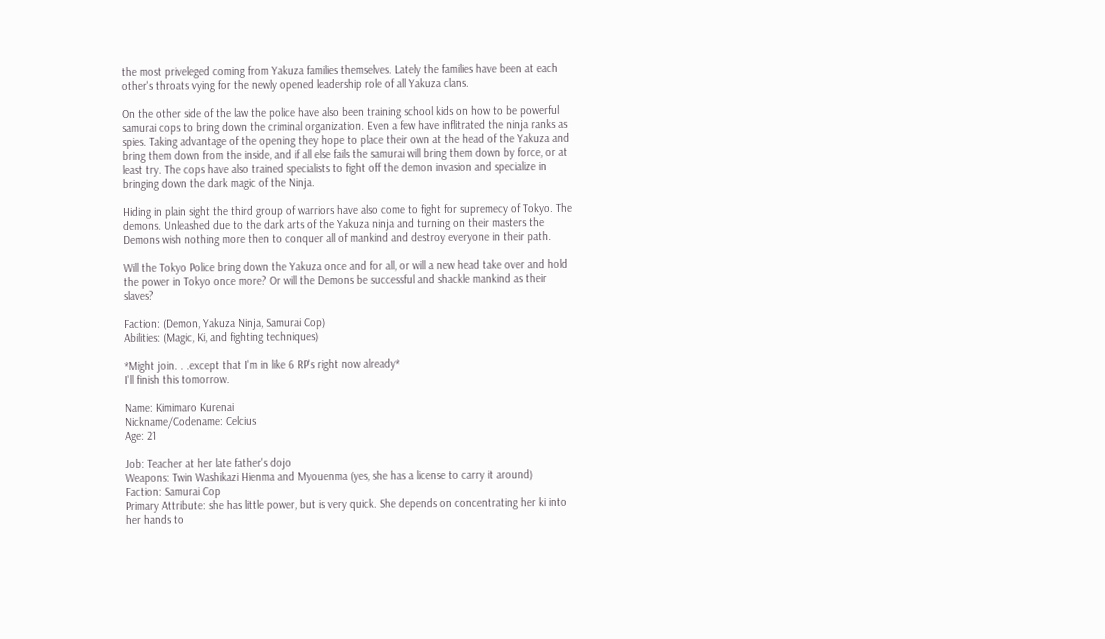the most priveleged coming from Yakuza families themselves. Lately the families have been at each other's throats vying for the newly opened leadership role of all Yakuza clans.

On the other side of the law the police have also been training school kids on how to be powerful samurai cops to bring down the criminal organization. Even a few have inflitrated the ninja ranks as spies. Taking advantage of the opening they hope to place their own at the head of the Yakuza and bring them down from the inside, and if all else fails the samurai will bring them down by force, or at least try. The cops have also trained specialists to fight off the demon invasion and specialize in bringing down the dark magic of the Ninja.

Hiding in plain sight the third group of warriors have also come to fight for supremecy of Tokyo. The demons. Unleashed due to the dark arts of the Yakuza ninja and turning on their masters the Demons wish nothing more then to conquer all of mankind and destroy everyone in their path.

Will the Tokyo Police bring down the Yakuza once and for all, or will a new head take over and hold the power in Tokyo once more? Or will the Demons be successful and shackle mankind as their slaves?

Faction: (Demon, Yakuza Ninja, Samurai Cop)
Abilities: (Magic, Ki, and fighting techniques)

*Might join. . .except that I'm in like 6 RP's right now already*
I'll finish this tomorrow.

Name: Kimimaro Kurenai
Nickname/Codename: Celcius
Age: 21

Job: Teacher at her late father's dojo
Weapons: Twin Washikazi Hienma and Myouenma (yes, she has a license to carry it around)
Faction: Samurai Cop
Primary Attribute: she has little power, but is very quick. She depends on concentrating her ki into her hands to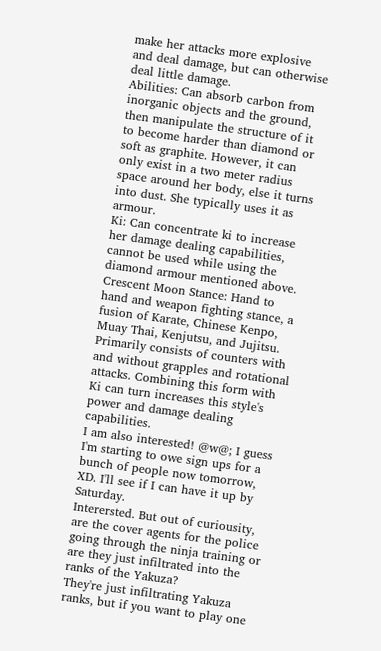make her attacks more explosive and deal damage, but can otherwise deal little damage.
Abilities: Can absorb carbon from inorganic objects and the ground, then manipulate the structure of it to become harder than diamond or soft as graphite. However, it can only exist in a two meter radius space around her body, else it turns into dust. She typically uses it as armour.
Ki: Can concentrate ki to increase her damage dealing capabilities, cannot be used while using the diamond armour mentioned above.
Crescent Moon Stance: Hand to hand and weapon fighting stance, a fusion of Karate, Chinese Kenpo, Muay Thai, Kenjutsu, and Jujitsu. Primarily consists of counters with and without grapples and rotational attacks. Combining this form with Ki can turn increases this style's power and damage dealing capabilities.
I am also interested! @w@; I guess I'm starting to owe sign ups for a bunch of people now tomorrow, XD. I'll see if I can have it up by Saturday.
Interersted. But out of curiousity, are the cover agents for the police going through the ninja training or are they just infiltrated into the ranks of the Yakuza?
They're just infiltrating Yakuza ranks, but if you want to play one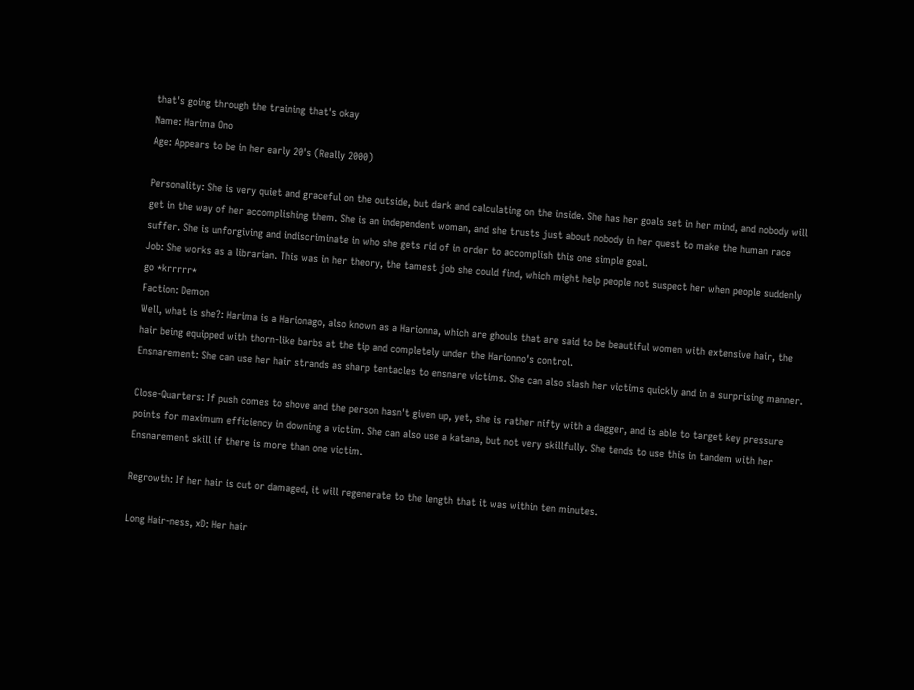that's going through the training that's okay
Name: Harima Ono
Age: Appears to be in her early 20's (Really 2000)

Personality: She is very quiet and graceful on the outside, but dark and calculating on the inside. She has her goals set in her mind, and nobody will get in the way of her accomplishing them. She is an independent woman, and she trusts just about nobody in her quest to make the human race suffer. She is unforgiving and indiscriminate in who she gets rid of in order to accomplish this one simple goal.
Job: She works as a librarian. This was in her theory, the tamest job she could find, which might help people not suspect her when people suddenly go *krrrrr*
Faction: Demon
Well, what is she?: Harima is a Harionago, also known as a Harionna, which are ghouls that are said to be beautiful women with extensive hair, the hair being equipped with thorn-like barbs at the tip and completely under the Harionno's control.
Ensnarement: She can use her hair strands as sharp tentacles to ensnare victims. She can also slash her victims quickly and in a surprising manner.

Close-Quarters: If push comes to shove and the person hasn't given up, yet, she is rather nifty with a dagger, and is able to target key pressure points for maximum efficiency in downing a victim. She can also use a katana, but not very skillfully. She tends to use this in tandem with her Ensnarement skill if there is more than one victim.

Regrowth: If her hair is cut or damaged, it will regenerate to the length that it was within ten minutes.

Long Hair-ness, xD: Her hair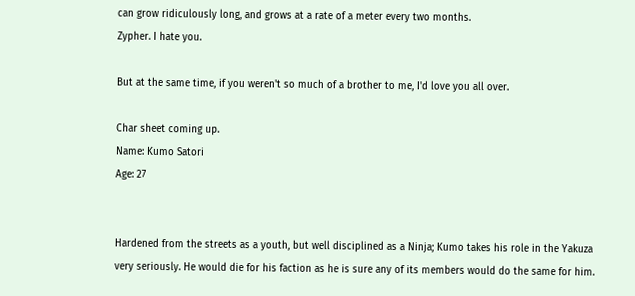can grow ridiculously long, and grows at a rate of a meter every two months.
Zypher. I hate you.

But at the same time, if you weren't so much of a brother to me, I'd love you all over.

Char sheet coming up.
Name: Kumo Satori
Age: 27


Hardened from the streets as a youth, but well disciplined as a Ninja; Kumo takes his role in the Yakuza very seriously. He would die for his faction as he is sure any of its members would do the same for him.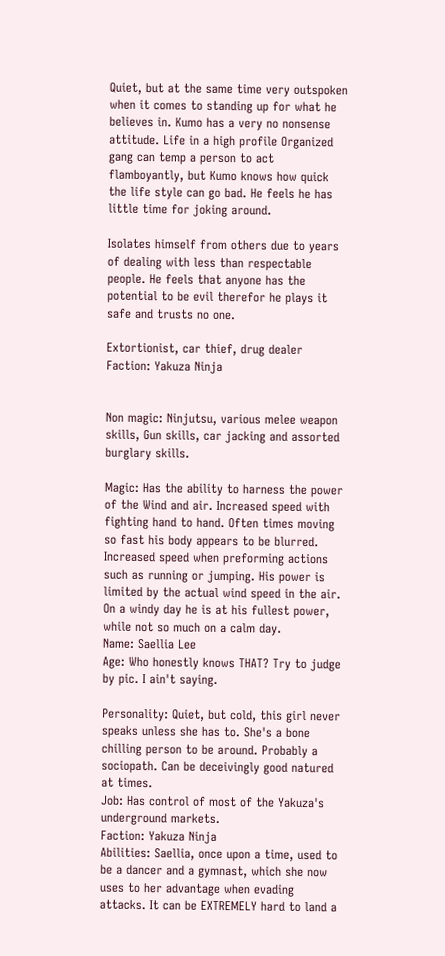Quiet, but at the same time very outspoken when it comes to standing up for what he believes in. Kumo has a very no nonsense attitude. Life in a high profile Organized gang can temp a person to act flamboyantly, but Kumo knows how quick the life style can go bad. He feels he has little time for joking around.

Isolates himself from others due to years of dealing with less than respectable people. He feels that anyone has the potential to be evil therefor he plays it safe and trusts no one.

Extortionist, car thief, drug dealer
Faction: Yakuza Ninja


Non magic: Ninjutsu, various melee weapon skills, Gun skills, car jacking and assorted burglary skills.

Magic: Has the ability to harness the power of the Wind and air. Increased speed with fighting hand to hand. Often times moving so fast his body appears to be blurred. Increased speed when preforming actions such as running or jumping. His power is limited by the actual wind speed in the air. On a windy day he is at his fullest power, while not so much on a calm day.
Name: Saellia Lee
Age: Who honestly knows THAT? Try to judge by pic. I ain't saying.

Personality: Quiet, but cold, this girl never speaks unless she has to. She's a bone chilling person to be around. Probably a sociopath. Can be deceivingly good natured at times.
Job: Has control of most of the Yakuza's underground markets.
Faction: Yakuza Ninja
Abilities: Saellia, once upon a time, used to be a dancer and a gymnast, which she now uses to her advantage when evading attacks. It can be EXTREMELY hard to land a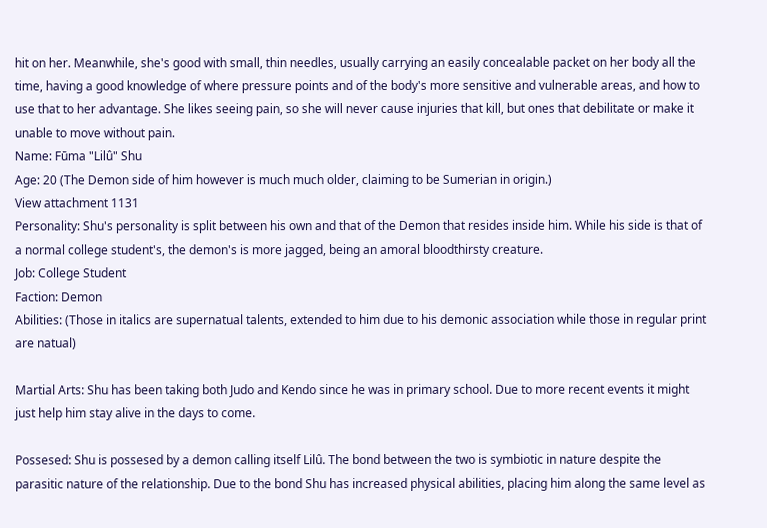hit on her. Meanwhile, she's good with small, thin needles, usually carrying an easily concealable packet on her body all the time, having a good knowledge of where pressure points and of the body's more sensitive and vulnerable areas, and how to use that to her advantage. She likes seeing pain, so she will never cause injuries that kill, but ones that debilitate or make it unable to move without pain.
Name: Fūma "Lilû" Shu
Age: 20 (The Demon side of him however is much much older, claiming to be Sumerian in origin.)
View attachment 1131
Personality: Shu's personality is split between his own and that of the Demon that resides inside him. While his side is that of a normal college student's, the demon's is more jagged, being an amoral bloodthirsty creature.
Job: College Student
Faction: Demon
Abilities: (Those in italics are supernatual talents, extended to him due to his demonic association while those in regular print are natual)

Martial Arts: Shu has been taking both Judo and Kendo since he was in primary school. Due to more recent events it might just help him stay alive in the days to come.

Possesed: Shu is possesed by a demon calling itself Lilû. The bond between the two is symbiotic in nature despite the parasitic nature of the relationship. Due to the bond Shu has increased physical abilities, placing him along the same level as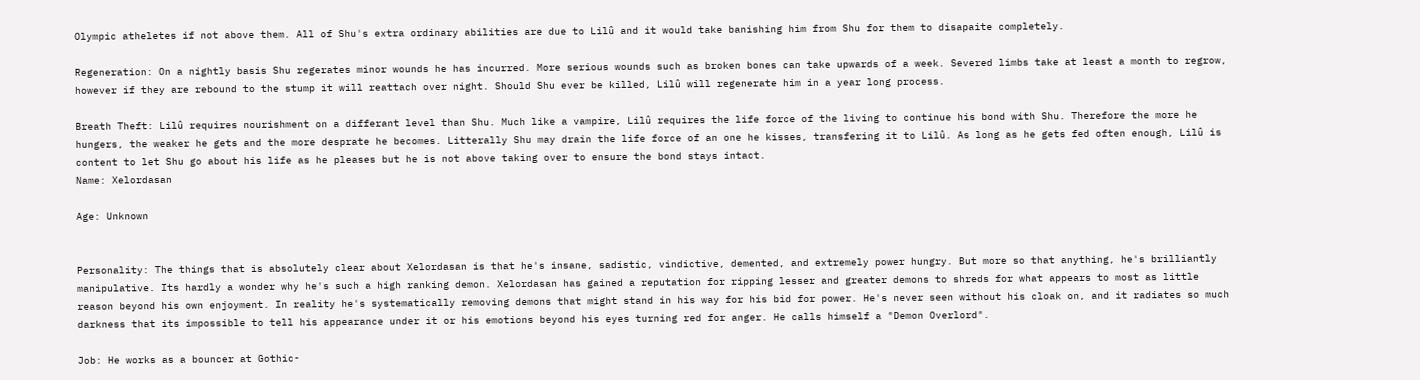Olympic atheletes if not above them. All of Shu's extra ordinary abilities are due to Lilû and it would take banishing him from Shu for them to disapaite completely.

Regeneration: On a nightly basis Shu regerates minor wounds he has incurred. More serious wounds such as broken bones can take upwards of a week. Severed limbs take at least a month to regrow, however if they are rebound to the stump it will reattach over night. Should Shu ever be killed, Lilû will regenerate him in a year long process.

Breath Theft: Lilû requires nourishment on a differant level than Shu. Much like a vampire, Lilû requires the life force of the living to continue his bond with Shu. Therefore the more he hungers, the weaker he gets and the more desprate he becomes. Litterally Shu may drain the life force of an one he kisses, transfering it to Lilû. As long as he gets fed often enough, Lilû is content to let Shu go about his life as he pleases but he is not above taking over to ensure the bond stays intact.
Name: Xelordasan

Age: Unknown


Personality: The things that is absolutely clear about Xelordasan is that he's insane, sadistic, vindictive, demented, and extremely power hungry. But more so that anything, he's brilliantly manipulative. Its hardly a wonder why he's such a high ranking demon. Xelordasan has gained a reputation for ripping lesser and greater demons to shreds for what appears to most as little reason beyond his own enjoyment. In reality he's systematically removing demons that might stand in his way for his bid for power. He's never seen without his cloak on, and it radiates so much darkness that its impossible to tell his appearance under it or his emotions beyond his eyes turning red for anger. He calls himself a "Demon Overlord".

Job: He works as a bouncer at Gothic-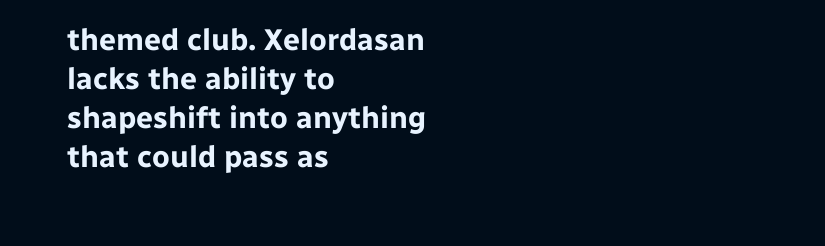themed club. Xelordasan lacks the ability to shapeshift into anything that could pass as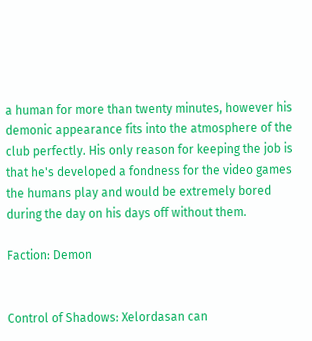a human for more than twenty minutes, however his demonic appearance fits into the atmosphere of the club perfectly. His only reason for keeping the job is that he's developed a fondness for the video games the humans play and would be extremely bored during the day on his days off without them.

Faction: Demon


Control of Shadows: Xelordasan can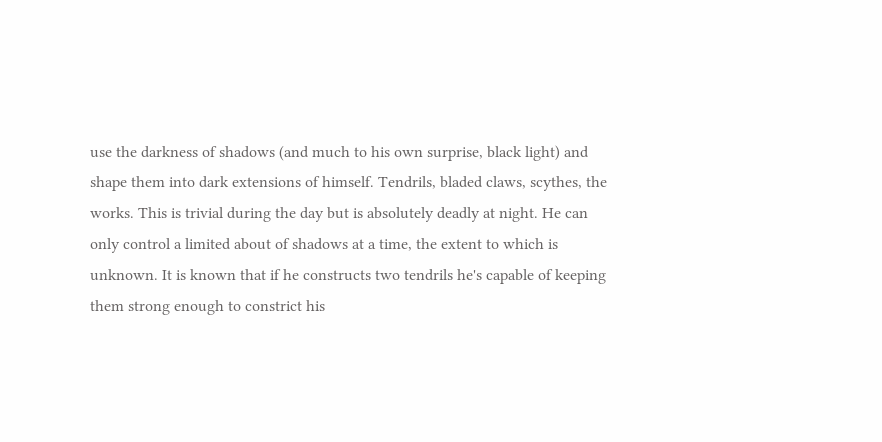use the darkness of shadows (and much to his own surprise, black light) and shape them into dark extensions of himself. Tendrils, bladed claws, scythes, the works. This is trivial during the day but is absolutely deadly at night. He can only control a limited about of shadows at a time, the extent to which is unknown. It is known that if he constructs two tendrils he's capable of keeping them strong enough to constrict his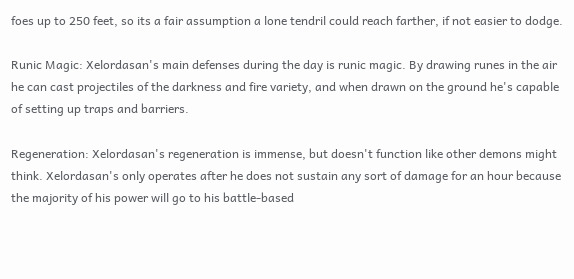foes up to 250 feet, so its a fair assumption a lone tendril could reach farther, if not easier to dodge.

Runic Magic: Xelordasan's main defenses during the day is runic magic. By drawing runes in the air he can cast projectiles of the darkness and fire variety, and when drawn on the ground he's capable of setting up traps and barriers.

Regeneration: Xelordasan's regeneration is immense, but doesn't function like other demons might think. Xelordasan's only operates after he does not sustain any sort of damage for an hour because the majority of his power will go to his battle-based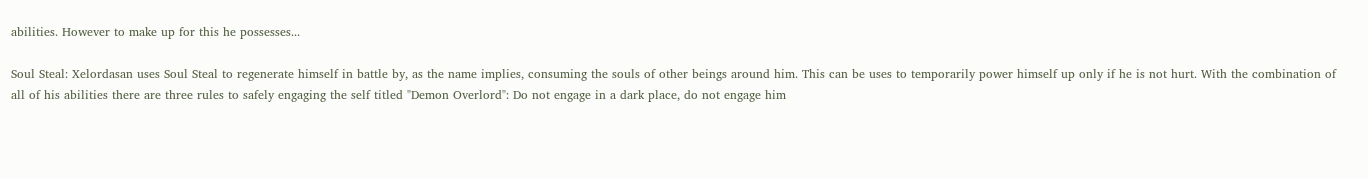abilities. However to make up for this he possesses...

Soul Steal: Xelordasan uses Soul Steal to regenerate himself in battle by, as the name implies, consuming the souls of other beings around him. This can be uses to temporarily power himself up only if he is not hurt. With the combination of all of his abilities there are three rules to safely engaging the self titled "Demon Overlord": Do not engage in a dark place, do not engage him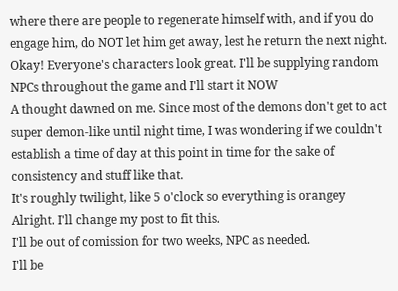where there are people to regenerate himself with, and if you do engage him, do NOT let him get away, lest he return the next night.
Okay! Everyone's characters look great. I'll be supplying random NPCs throughout the game and I'll start it NOW
A thought dawned on me. Since most of the demons don't get to act super demon-like until night time, I was wondering if we couldn't establish a time of day at this point in time for the sake of consistency and stuff like that.
It's roughly twilight, like 5 o'clock so everything is orangey
Alright. I'll change my post to fit this.
I'll be out of comission for two weeks, NPC as needed.
I'll be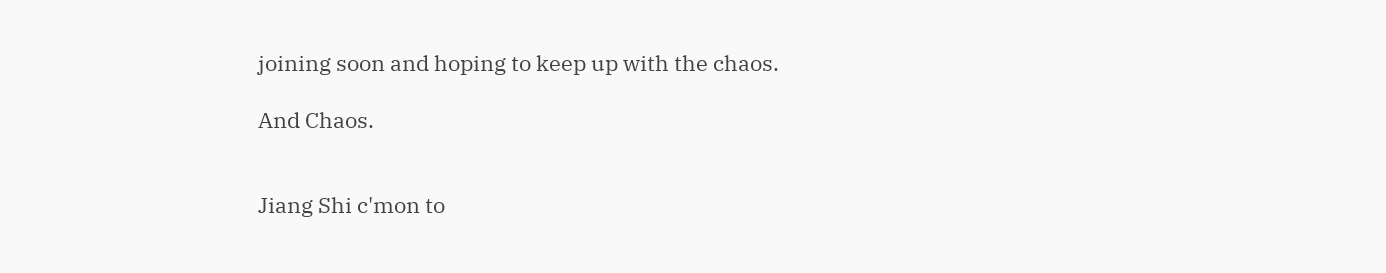joining soon and hoping to keep up with the chaos.

And Chaos.


Jiang Shi c'mon to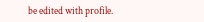be edited with profile.